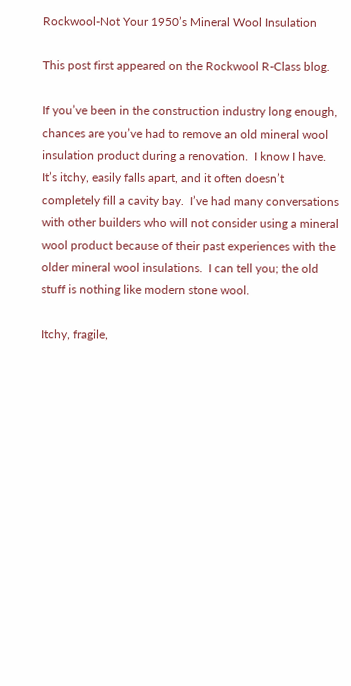Rockwool-Not Your 1950’s Mineral Wool Insulation

This post first appeared on the Rockwool R-Class blog.

If you’ve been in the construction industry long enough, chances are you’ve had to remove an old mineral wool insulation product during a renovation.  I know I have.  It’s itchy, easily falls apart, and it often doesn’t completely fill a cavity bay.  I’ve had many conversations with other builders who will not consider using a mineral wool product because of their past experiences with the older mineral wool insulations.  I can tell you; the old stuff is nothing like modern stone wool.

Itchy, fragile,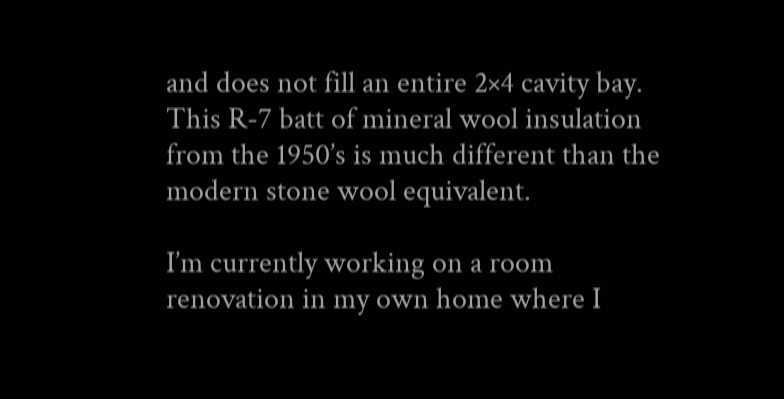and does not fill an entire 2×4 cavity bay. This R-7 batt of mineral wool insulation from the 1950’s is much different than the modern stone wool equivalent.

I’m currently working on a room renovation in my own home where I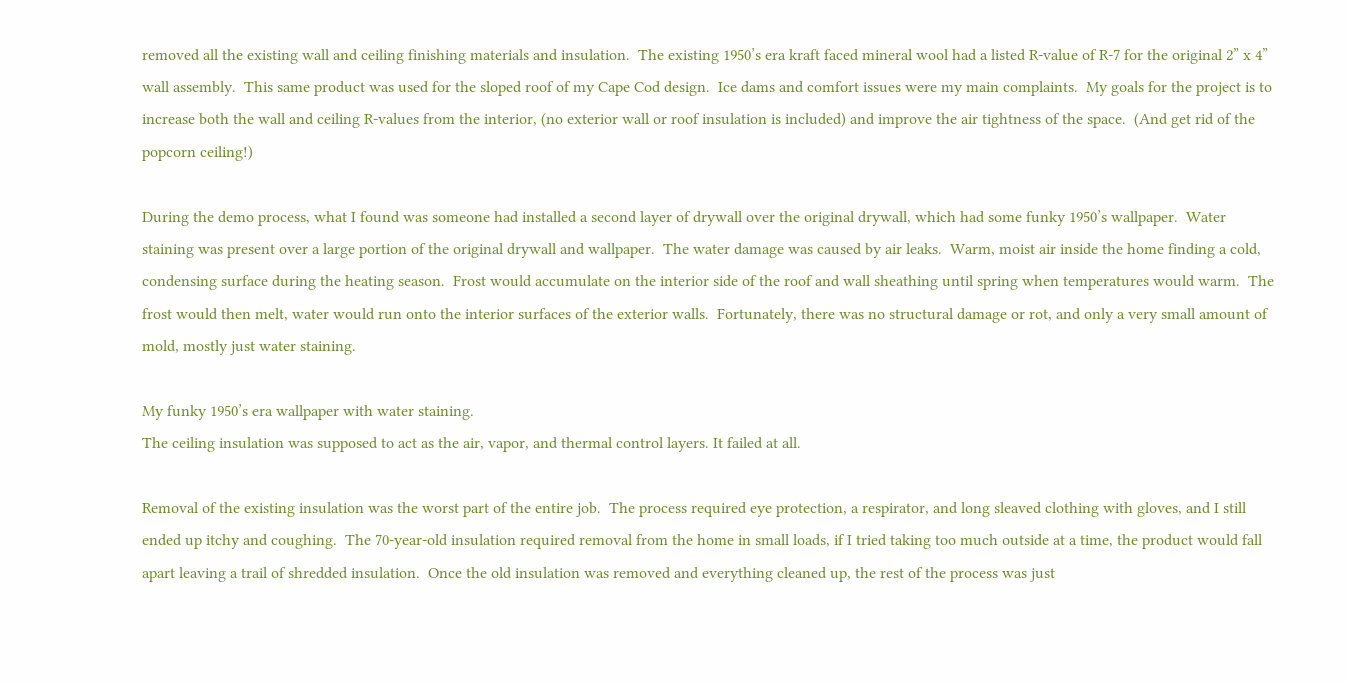removed all the existing wall and ceiling finishing materials and insulation.  The existing 1950’s era kraft faced mineral wool had a listed R-value of R-7 for the original 2” x 4” wall assembly.  This same product was used for the sloped roof of my Cape Cod design.  Ice dams and comfort issues were my main complaints.  My goals for the project is to increase both the wall and ceiling R-values from the interior, (no exterior wall or roof insulation is included) and improve the air tightness of the space.  (And get rid of the popcorn ceiling!)

During the demo process, what I found was someone had installed a second layer of drywall over the original drywall, which had some funky 1950’s wallpaper.  Water staining was present over a large portion of the original drywall and wallpaper.  The water damage was caused by air leaks.  Warm, moist air inside the home finding a cold, condensing surface during the heating season.  Frost would accumulate on the interior side of the roof and wall sheathing until spring when temperatures would warm.  The frost would then melt, water would run onto the interior surfaces of the exterior walls.  Fortunately, there was no structural damage or rot, and only a very small amount of mold, mostly just water staining.

My funky 1950’s era wallpaper with water staining.
The ceiling insulation was supposed to act as the air, vapor, and thermal control layers. It failed at all.

Removal of the existing insulation was the worst part of the entire job.  The process required eye protection, a respirator, and long sleaved clothing with gloves, and I still ended up itchy and coughing.  The 70-year-old insulation required removal from the home in small loads, if I tried taking too much outside at a time, the product would fall apart leaving a trail of shredded insulation.  Once the old insulation was removed and everything cleaned up, the rest of the process was just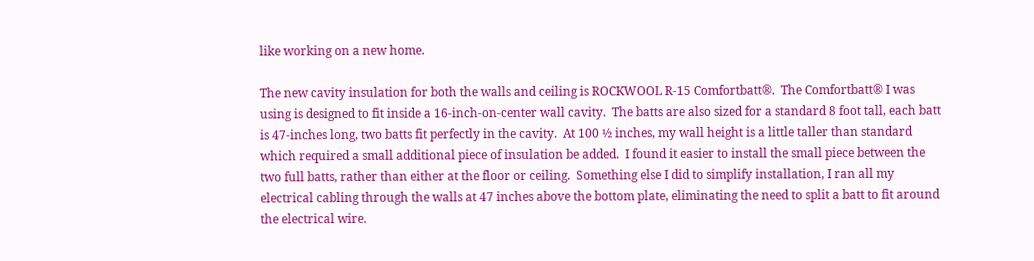like working on a new home.

The new cavity insulation for both the walls and ceiling is ROCKWOOL R-15 Comfortbatt®.  The Comfortbatt® I was using is designed to fit inside a 16-inch-on-center wall cavity.  The batts are also sized for a standard 8 foot tall, each batt is 47-inches long, two batts fit perfectly in the cavity.  At 100 ½ inches, my wall height is a little taller than standard which required a small additional piece of insulation be added.  I found it easier to install the small piece between the two full batts, rather than either at the floor or ceiling.  Something else I did to simplify installation, I ran all my electrical cabling through the walls at 47 inches above the bottom plate, eliminating the need to split a batt to fit around the electrical wire.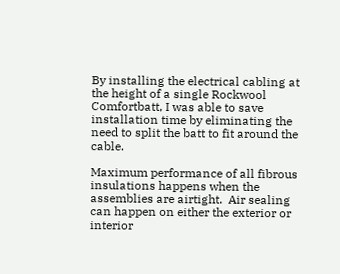By installing the electrical cabling at the height of a single Rockwool Comfortbatt, I was able to save installation time by eliminating the need to split the batt to fit around the cable.

Maximum performance of all fibrous insulations happens when the assemblies are airtight.  Air sealing can happen on either the exterior or interior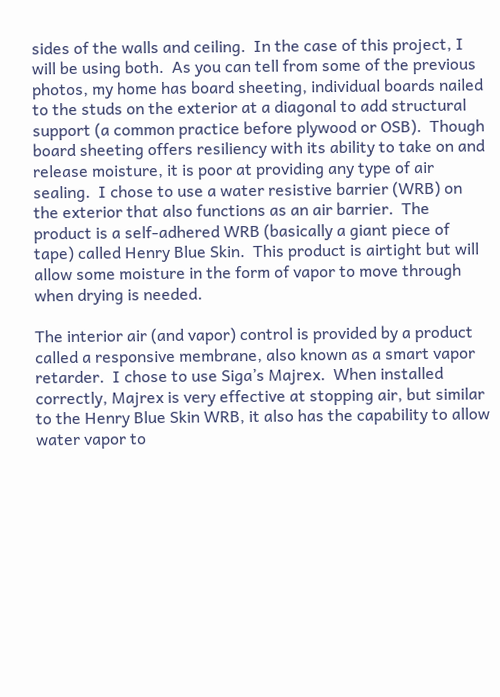sides of the walls and ceiling.  In the case of this project, I will be using both.  As you can tell from some of the previous photos, my home has board sheeting, individual boards nailed to the studs on the exterior at a diagonal to add structural support (a common practice before plywood or OSB).  Though board sheeting offers resiliency with its ability to take on and release moisture, it is poor at providing any type of air sealing.  I chose to use a water resistive barrier (WRB) on the exterior that also functions as an air barrier.  The product is a self-adhered WRB (basically a giant piece of tape) called Henry Blue Skin.  This product is airtight but will allow some moisture in the form of vapor to move through when drying is needed.

The interior air (and vapor) control is provided by a product called a responsive membrane, also known as a smart vapor retarder.  I chose to use Siga’s Majrex.  When installed correctly, Majrex is very effective at stopping air, but similar to the Henry Blue Skin WRB, it also has the capability to allow water vapor to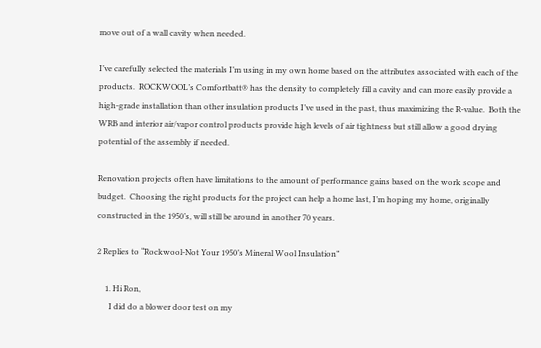move out of a wall cavity when needed.

I’ve carefully selected the materials I’m using in my own home based on the attributes associated with each of the products.  ROCKWOOL’s Comfortbatt® has the density to completely fill a cavity and can more easily provide a high-grade installation than other insulation products I’ve used in the past, thus maximizing the R-value.  Both the WRB and interior air/vapor control products provide high levels of air tightness but still allow a good drying potential of the assembly if needed.

Renovation projects often have limitations to the amount of performance gains based on the work scope and budget.  Choosing the right products for the project can help a home last, I’m hoping my home, originally constructed in the 1950’s, will still be around in another 70 years.

2 Replies to “Rockwool-Not Your 1950’s Mineral Wool Insulation”

    1. Hi Ron,
      I did do a blower door test on my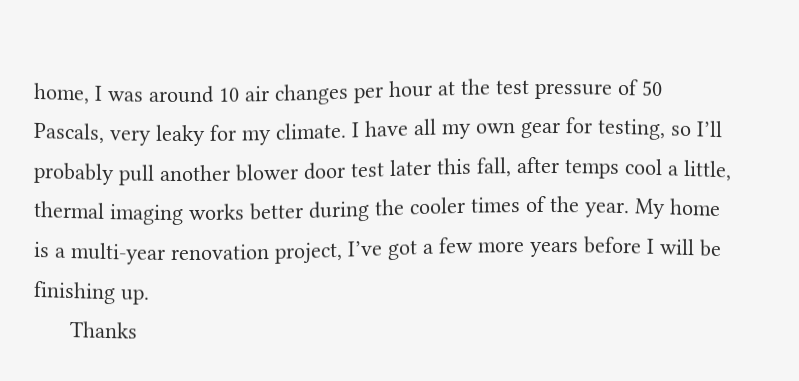home, I was around 10 air changes per hour at the test pressure of 50 Pascals, very leaky for my climate. I have all my own gear for testing, so I’ll probably pull another blower door test later this fall, after temps cool a little, thermal imaging works better during the cooler times of the year. My home is a multi-year renovation project, I’ve got a few more years before I will be finishing up.
      Thanks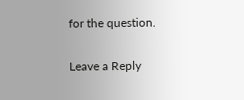for the question.

Leave a Reply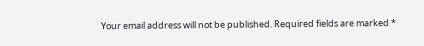Your email address will not be published. Required fields are marked *